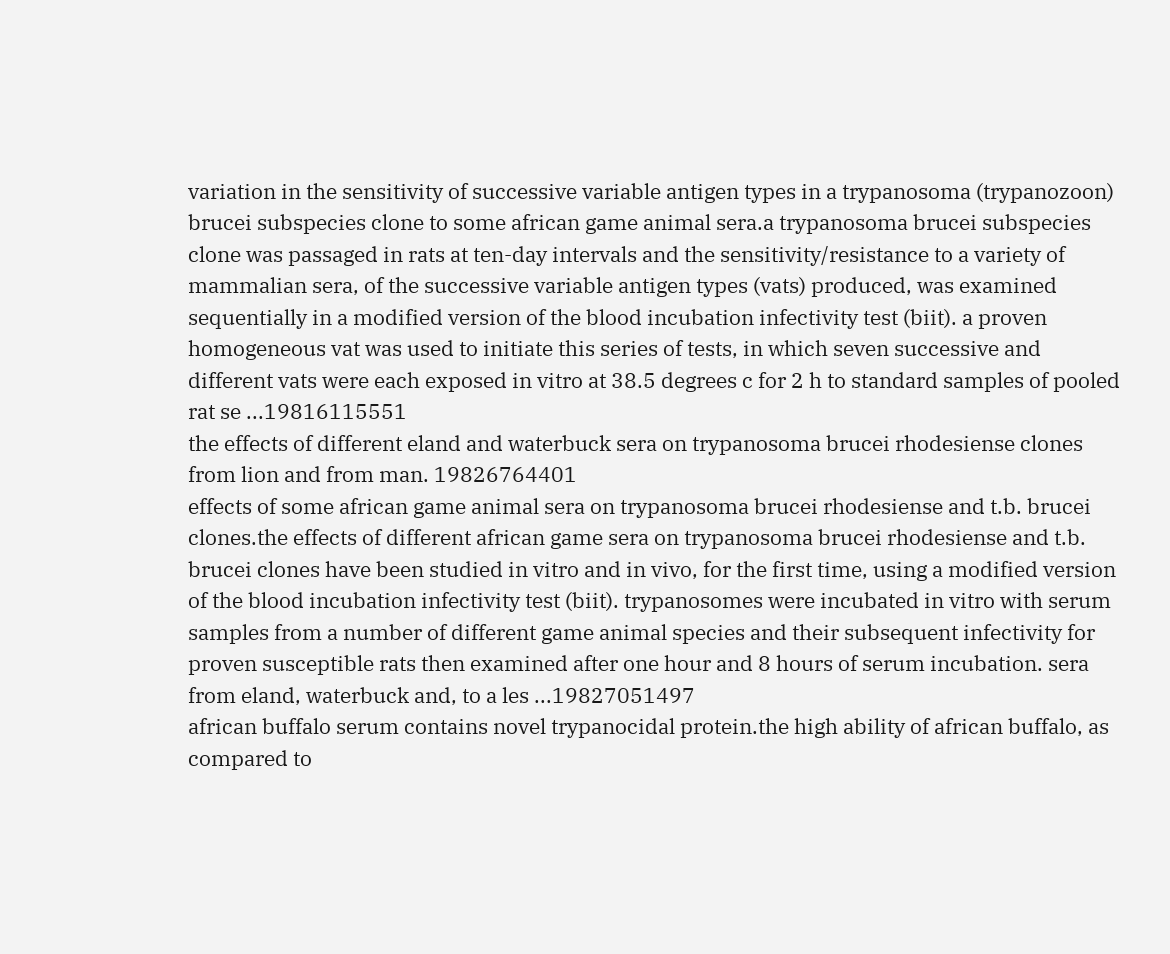variation in the sensitivity of successive variable antigen types in a trypanosoma (trypanozoon) brucei subspecies clone to some african game animal sera.a trypanosoma brucei subspecies clone was passaged in rats at ten-day intervals and the sensitivity/resistance to a variety of mammalian sera, of the successive variable antigen types (vats) produced, was examined sequentially in a modified version of the blood incubation infectivity test (biit). a proven homogeneous vat was used to initiate this series of tests, in which seven successive and different vats were each exposed in vitro at 38.5 degrees c for 2 h to standard samples of pooled rat se ...19816115551
the effects of different eland and waterbuck sera on trypanosoma brucei rhodesiense clones from lion and from man. 19826764401
effects of some african game animal sera on trypanosoma brucei rhodesiense and t.b. brucei clones.the effects of different african game sera on trypanosoma brucei rhodesiense and t.b. brucei clones have been studied in vitro and in vivo, for the first time, using a modified version of the blood incubation infectivity test (biit). trypanosomes were incubated in vitro with serum samples from a number of different game animal species and their subsequent infectivity for proven susceptible rats then examined after one hour and 8 hours of serum incubation. sera from eland, waterbuck and, to a les ...19827051497
african buffalo serum contains novel trypanocidal protein.the high ability of african buffalo, as compared to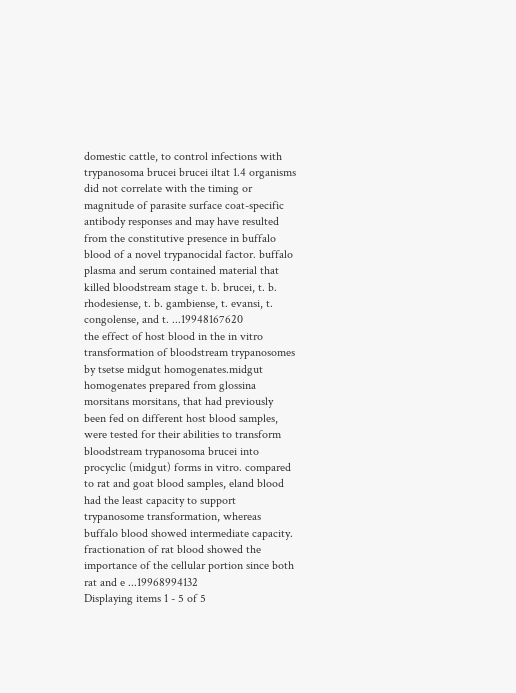domestic cattle, to control infections with trypanosoma brucei brucei iltat 1.4 organisms did not correlate with the timing or magnitude of parasite surface coat-specific antibody responses and may have resulted from the constitutive presence in buffalo blood of a novel trypanocidal factor. buffalo plasma and serum contained material that killed bloodstream stage t. b. brucei, t. b. rhodesiense, t. b. gambiense, t. evansi, t. congolense, and t. ...19948167620
the effect of host blood in the in vitro transformation of bloodstream trypanosomes by tsetse midgut homogenates.midgut homogenates prepared from glossina morsitans morsitans, that had previously been fed on different host blood samples, were tested for their abilities to transform bloodstream trypanosoma brucei into procyclic (midgut) forms in vitro. compared to rat and goat blood samples, eland blood had the least capacity to support trypanosome transformation, whereas buffalo blood showed intermediate capacity. fractionation of rat blood showed the importance of the cellular portion since both rat and e ...19968994132
Displaying items 1 - 5 of 5